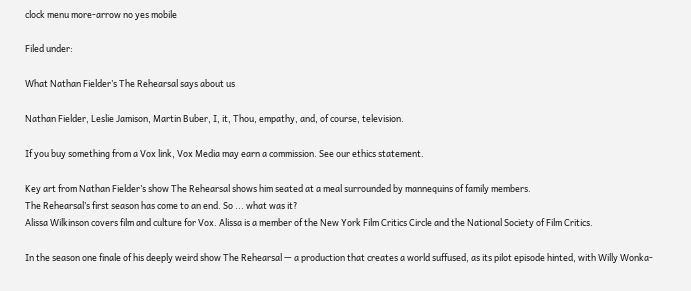clock menu more-arrow no yes mobile

Filed under:

What Nathan Fielder’s The Rehearsal says about us

Nathan Fielder, Leslie Jamison, Martin Buber, I, it, Thou, empathy, and, of course, television.

If you buy something from a Vox link, Vox Media may earn a commission. See our ethics statement.

Key art from Nathan Fielder’s show The Rehearsal shows him seated at a meal surrounded by mannequins of family members.
The Rehearsal’s first season has come to an end. So ... what was it?
Alissa Wilkinson covers film and culture for Vox. Alissa is a member of the New York Film Critics Circle and the National Society of Film Critics.

In the season one finale of his deeply weird show The Rehearsal — a production that creates a world suffused, as its pilot episode hinted, with Willy Wonka-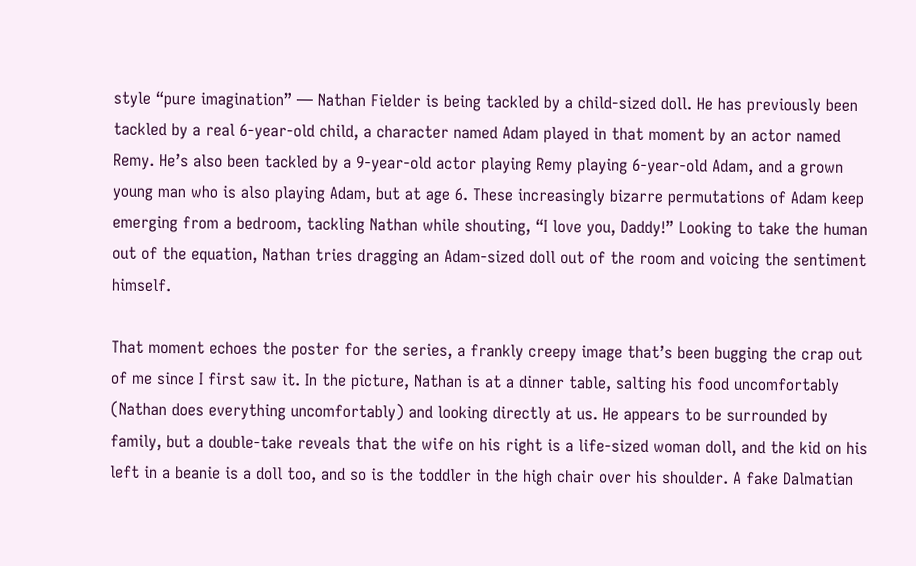style “pure imagination” — Nathan Fielder is being tackled by a child-sized doll. He has previously been tackled by a real 6-year-old child, a character named Adam played in that moment by an actor named Remy. He’s also been tackled by a 9-year-old actor playing Remy playing 6-year-old Adam, and a grown young man who is also playing Adam, but at age 6. These increasingly bizarre permutations of Adam keep emerging from a bedroom, tackling Nathan while shouting, “I love you, Daddy!” Looking to take the human out of the equation, Nathan tries dragging an Adam-sized doll out of the room and voicing the sentiment himself.

That moment echoes the poster for the series, a frankly creepy image that’s been bugging the crap out of me since I first saw it. In the picture, Nathan is at a dinner table, salting his food uncomfortably (Nathan does everything uncomfortably) and looking directly at us. He appears to be surrounded by family, but a double-take reveals that the wife on his right is a life-sized woman doll, and the kid on his left in a beanie is a doll too, and so is the toddler in the high chair over his shoulder. A fake Dalmatian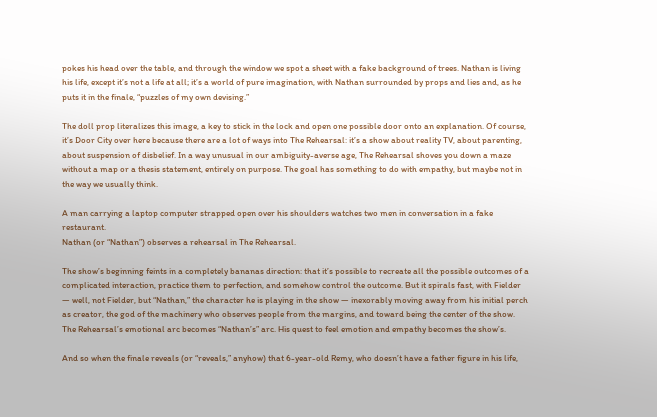pokes his head over the table, and through the window we spot a sheet with a fake background of trees. Nathan is living his life, except it’s not a life at all; it’s a world of pure imagination, with Nathan surrounded by props and lies and, as he puts it in the finale, “puzzles of my own devising.”

The doll prop literalizes this image, a key to stick in the lock and open one possible door onto an explanation. Of course, it’s Door City over here because there are a lot of ways into The Rehearsal: it’s a show about reality TV, about parenting, about suspension of disbelief. In a way unusual in our ambiguity-averse age, The Rehearsal shoves you down a maze without a map or a thesis statement, entirely on purpose. The goal has something to do with empathy, but maybe not in the way we usually think.

A man carrying a laptop computer strapped open over his shoulders watches two men in conversation in a fake restaurant.
Nathan (or “Nathan”) observes a rehearsal in The Rehearsal.

The show’s beginning feints in a completely bananas direction: that it’s possible to recreate all the possible outcomes of a complicated interaction, practice them to perfection, and somehow control the outcome. But it spirals fast, with Fielder — well, not Fielder, but “Nathan,” the character he is playing in the show — inexorably moving away from his initial perch as creator, the god of the machinery who observes people from the margins, and toward being the center of the show. The Rehearsal’s emotional arc becomes “Nathan’s” arc. His quest to feel emotion and empathy becomes the show’s.

And so when the finale reveals (or “reveals,” anyhow) that 6-year-old Remy, who doesn’t have a father figure in his life,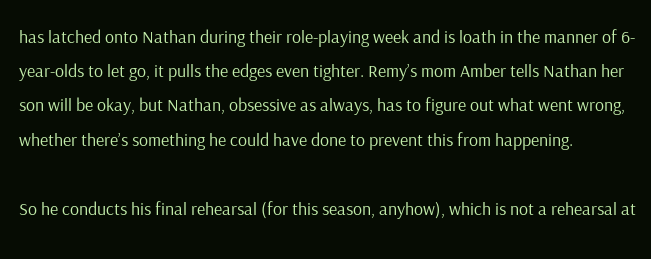has latched onto Nathan during their role-playing week and is loath in the manner of 6-year-olds to let go, it pulls the edges even tighter. Remy’s mom Amber tells Nathan her son will be okay, but Nathan, obsessive as always, has to figure out what went wrong, whether there’s something he could have done to prevent this from happening.

So he conducts his final rehearsal (for this season, anyhow), which is not a rehearsal at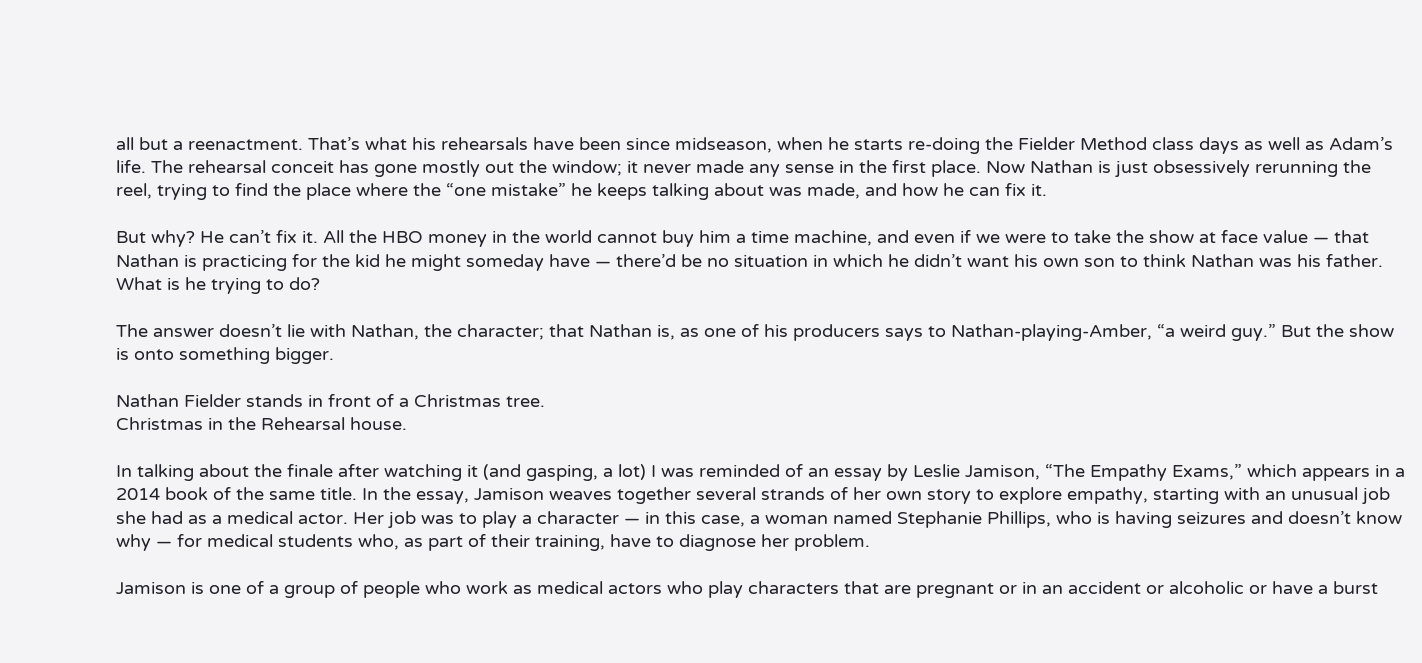all but a reenactment. That’s what his rehearsals have been since midseason, when he starts re-doing the Fielder Method class days as well as Adam’s life. The rehearsal conceit has gone mostly out the window; it never made any sense in the first place. Now Nathan is just obsessively rerunning the reel, trying to find the place where the “one mistake” he keeps talking about was made, and how he can fix it.

But why? He can’t fix it. All the HBO money in the world cannot buy him a time machine, and even if we were to take the show at face value — that Nathan is practicing for the kid he might someday have — there’d be no situation in which he didn’t want his own son to think Nathan was his father. What is he trying to do?

The answer doesn’t lie with Nathan, the character; that Nathan is, as one of his producers says to Nathan-playing-Amber, “a weird guy.” But the show is onto something bigger.

Nathan Fielder stands in front of a Christmas tree.
Christmas in the Rehearsal house.

In talking about the finale after watching it (and gasping, a lot) I was reminded of an essay by Leslie Jamison, “The Empathy Exams,” which appears in a 2014 book of the same title. In the essay, Jamison weaves together several strands of her own story to explore empathy, starting with an unusual job she had as a medical actor. Her job was to play a character — in this case, a woman named Stephanie Phillips, who is having seizures and doesn’t know why — for medical students who, as part of their training, have to diagnose her problem.

Jamison is one of a group of people who work as medical actors who play characters that are pregnant or in an accident or alcoholic or have a burst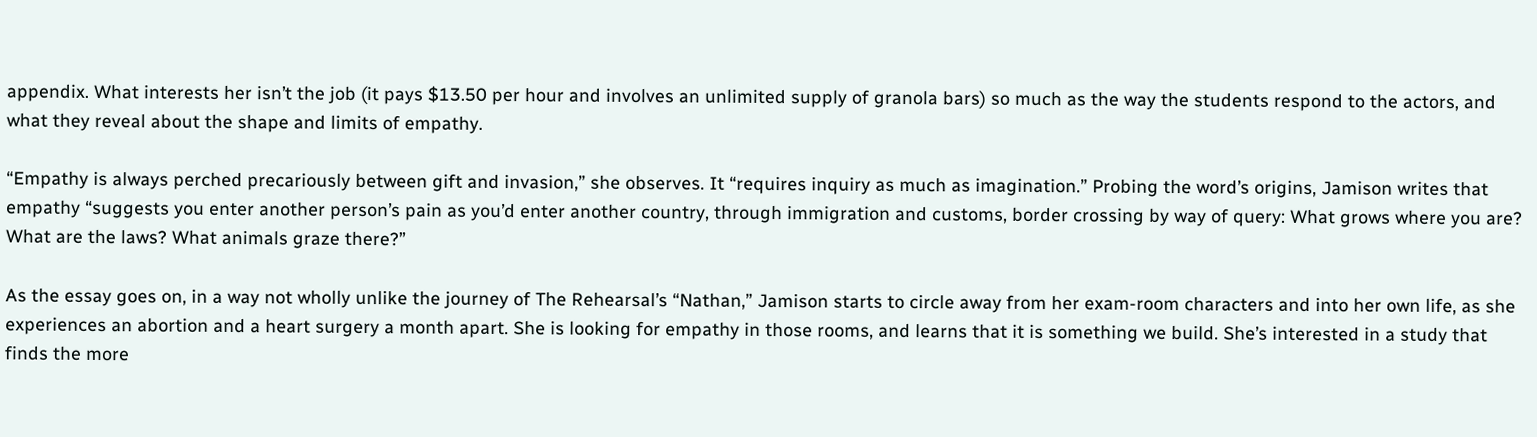appendix. What interests her isn’t the job (it pays $13.50 per hour and involves an unlimited supply of granola bars) so much as the way the students respond to the actors, and what they reveal about the shape and limits of empathy.

“Empathy is always perched precariously between gift and invasion,” she observes. It “requires inquiry as much as imagination.” Probing the word’s origins, Jamison writes that empathy “suggests you enter another person’s pain as you’d enter another country, through immigration and customs, border crossing by way of query: What grows where you are? What are the laws? What animals graze there?”

As the essay goes on, in a way not wholly unlike the journey of The Rehearsal’s “Nathan,” Jamison starts to circle away from her exam-room characters and into her own life, as she experiences an abortion and a heart surgery a month apart. She is looking for empathy in those rooms, and learns that it is something we build. She’s interested in a study that finds the more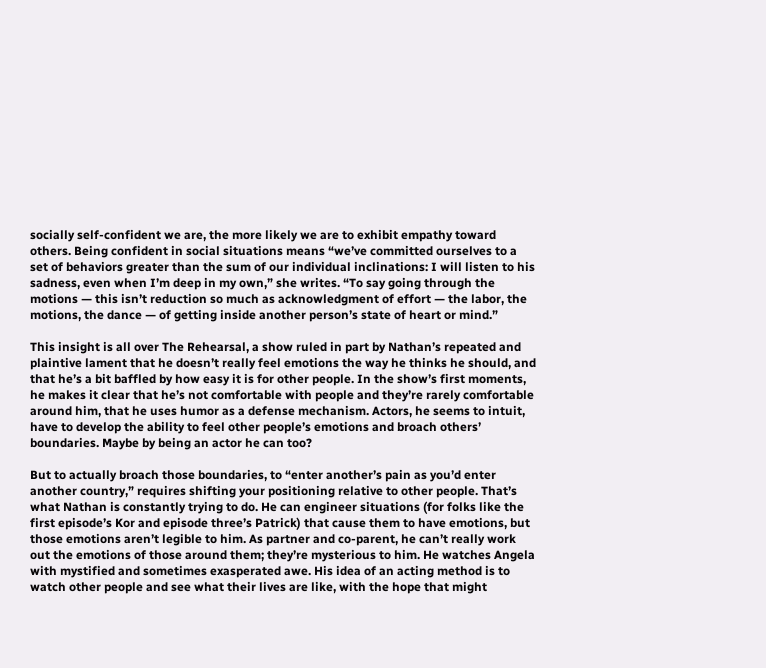socially self-confident we are, the more likely we are to exhibit empathy toward others. Being confident in social situations means “we’ve committed ourselves to a set of behaviors greater than the sum of our individual inclinations: I will listen to his sadness, even when I’m deep in my own,” she writes. “To say going through the motions — this isn’t reduction so much as acknowledgment of effort — the labor, the motions, the dance — of getting inside another person’s state of heart or mind.”

This insight is all over The Rehearsal, a show ruled in part by Nathan’s repeated and plaintive lament that he doesn’t really feel emotions the way he thinks he should, and that he’s a bit baffled by how easy it is for other people. In the show’s first moments, he makes it clear that he’s not comfortable with people and they’re rarely comfortable around him, that he uses humor as a defense mechanism. Actors, he seems to intuit, have to develop the ability to feel other people’s emotions and broach others’ boundaries. Maybe by being an actor he can too?

But to actually broach those boundaries, to “enter another’s pain as you’d enter another country,” requires shifting your positioning relative to other people. That’s what Nathan is constantly trying to do. He can engineer situations (for folks like the first episode’s Kor and episode three’s Patrick) that cause them to have emotions, but those emotions aren’t legible to him. As partner and co-parent, he can’t really work out the emotions of those around them; they’re mysterious to him. He watches Angela with mystified and sometimes exasperated awe. His idea of an acting method is to watch other people and see what their lives are like, with the hope that might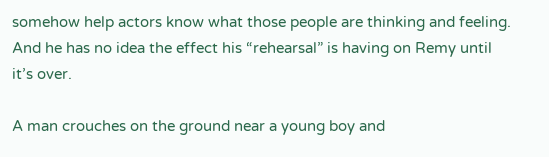somehow help actors know what those people are thinking and feeling. And he has no idea the effect his “rehearsal” is having on Remy until it’s over.

A man crouches on the ground near a young boy and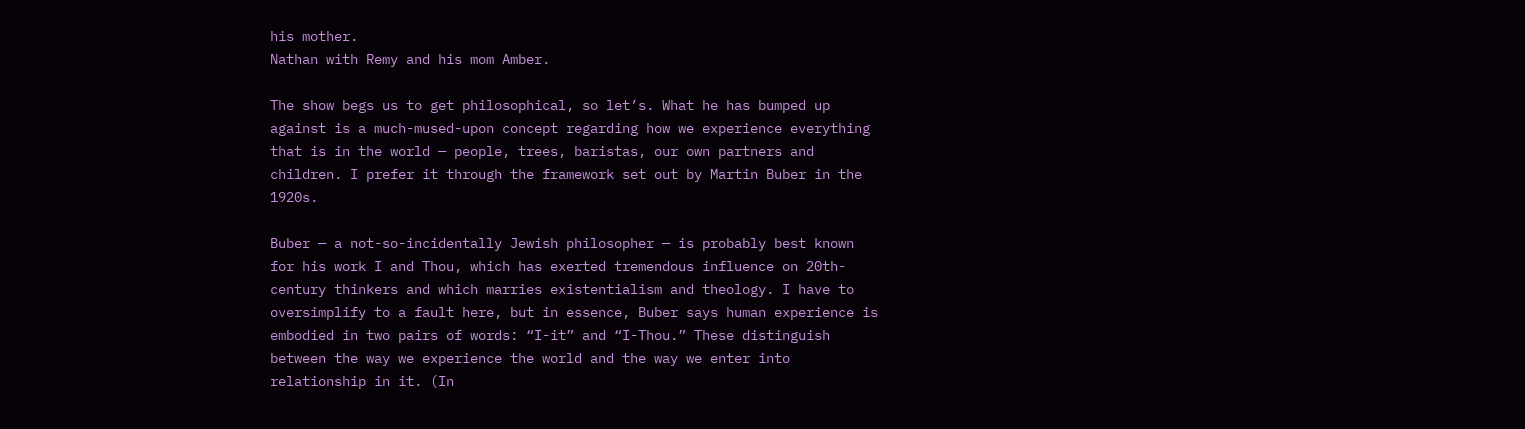his mother.
Nathan with Remy and his mom Amber.

The show begs us to get philosophical, so let’s. What he has bumped up against is a much-mused-upon concept regarding how we experience everything that is in the world — people, trees, baristas, our own partners and children. I prefer it through the framework set out by Martin Buber in the 1920s.

Buber — a not-so-incidentally Jewish philosopher — is probably best known for his work I and Thou, which has exerted tremendous influence on 20th-century thinkers and which marries existentialism and theology. I have to oversimplify to a fault here, but in essence, Buber says human experience is embodied in two pairs of words: “I-it” and “I-Thou.” These distinguish between the way we experience the world and the way we enter into relationship in it. (In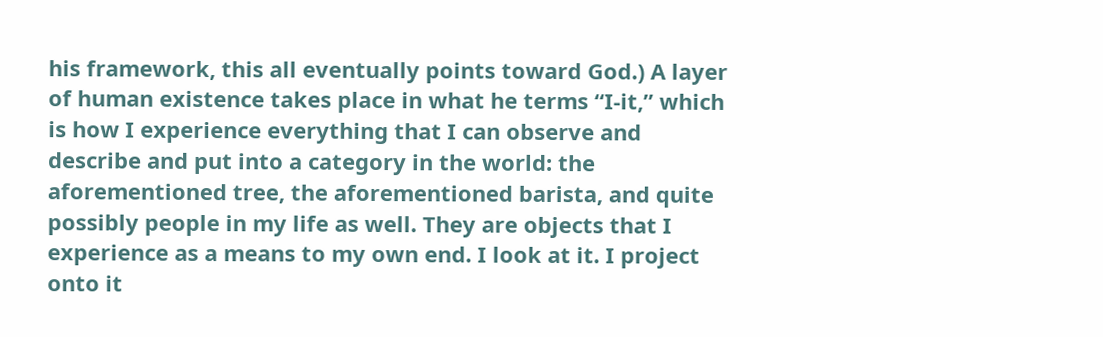his framework, this all eventually points toward God.) A layer of human existence takes place in what he terms “I-it,” which is how I experience everything that I can observe and describe and put into a category in the world: the aforementioned tree, the aforementioned barista, and quite possibly people in my life as well. They are objects that I experience as a means to my own end. I look at it. I project onto it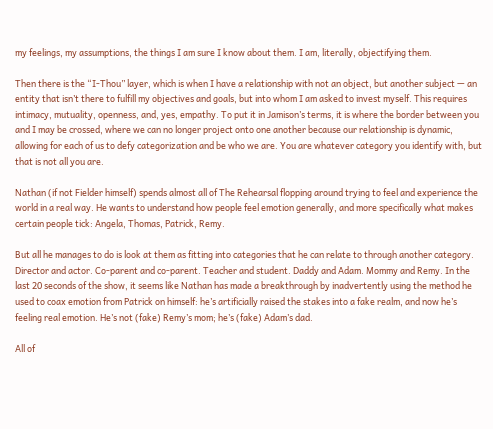my feelings, my assumptions, the things I am sure I know about them. I am, literally, objectifying them.

Then there is the “I-Thou” layer, which is when I have a relationship with not an object, but another subject — an entity that isn’t there to fulfill my objectives and goals, but into whom I am asked to invest myself. This requires intimacy, mutuality, openness, and, yes, empathy. To put it in Jamison’s terms, it is where the border between you and I may be crossed, where we can no longer project onto one another because our relationship is dynamic, allowing for each of us to defy categorization and be who we are. You are whatever category you identify with, but that is not all you are.

Nathan (if not Fielder himself) spends almost all of The Rehearsal flopping around trying to feel and experience the world in a real way. He wants to understand how people feel emotion generally, and more specifically what makes certain people tick: Angela, Thomas, Patrick, Remy.

But all he manages to do is look at them as fitting into categories that he can relate to through another category. Director and actor. Co-parent and co-parent. Teacher and student. Daddy and Adam. Mommy and Remy. In the last 20 seconds of the show, it seems like Nathan has made a breakthrough by inadvertently using the method he used to coax emotion from Patrick on himself: he’s artificially raised the stakes into a fake realm, and now he’s feeling real emotion. He’s not (fake) Remy’s mom; he’s (fake) Adam’s dad.

All of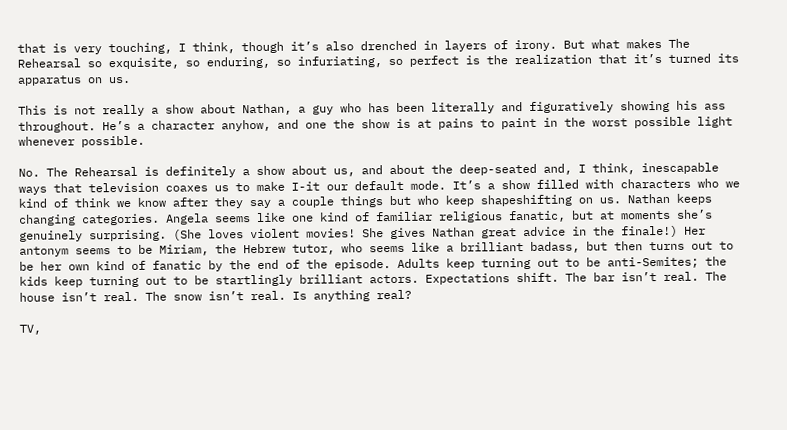that is very touching, I think, though it’s also drenched in layers of irony. But what makes The Rehearsal so exquisite, so enduring, so infuriating, so perfect is the realization that it’s turned its apparatus on us.

This is not really a show about Nathan, a guy who has been literally and figuratively showing his ass throughout. He’s a character anyhow, and one the show is at pains to paint in the worst possible light whenever possible.

No. The Rehearsal is definitely a show about us, and about the deep-seated and, I think, inescapable ways that television coaxes us to make I-it our default mode. It’s a show filled with characters who we kind of think we know after they say a couple things but who keep shapeshifting on us. Nathan keeps changing categories. Angela seems like one kind of familiar religious fanatic, but at moments she’s genuinely surprising. (She loves violent movies! She gives Nathan great advice in the finale!) Her antonym seems to be Miriam, the Hebrew tutor, who seems like a brilliant badass, but then turns out to be her own kind of fanatic by the end of the episode. Adults keep turning out to be anti-Semites; the kids keep turning out to be startlingly brilliant actors. Expectations shift. The bar isn’t real. The house isn’t real. The snow isn’t real. Is anything real?

TV,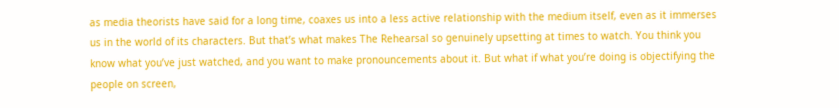as media theorists have said for a long time, coaxes us into a less active relationship with the medium itself, even as it immerses us in the world of its characters. But that’s what makes The Rehearsal so genuinely upsetting at times to watch. You think you know what you’ve just watched, and you want to make pronouncements about it. But what if what you’re doing is objectifying the people on screen,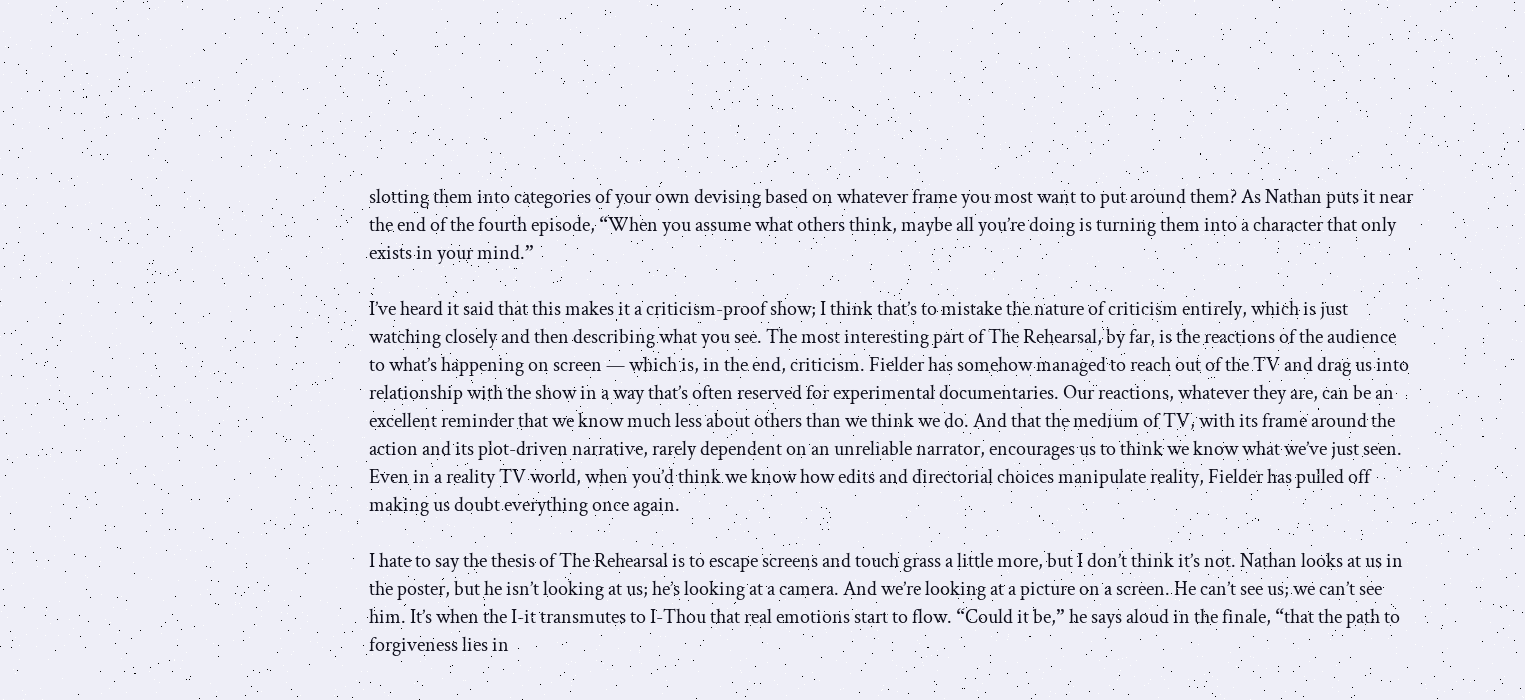slotting them into categories of your own devising based on whatever frame you most want to put around them? As Nathan puts it near the end of the fourth episode, “When you assume what others think, maybe all you’re doing is turning them into a character that only exists in your mind.”

I’ve heard it said that this makes it a criticism-proof show; I think that’s to mistake the nature of criticism entirely, which is just watching closely and then describing what you see. The most interesting part of The Rehearsal, by far, is the reactions of the audience to what’s happening on screen — which is, in the end, criticism. Fielder has somehow managed to reach out of the TV and drag us into relationship with the show in a way that’s often reserved for experimental documentaries. Our reactions, whatever they are, can be an excellent reminder that we know much less about others than we think we do. And that the medium of TV, with its frame around the action and its plot-driven narrative, rarely dependent on an unreliable narrator, encourages us to think we know what we’ve just seen. Even in a reality TV world, when you’d think we know how edits and directorial choices manipulate reality, Fielder has pulled off making us doubt everything once again.

I hate to say the thesis of The Rehearsal is to escape screens and touch grass a little more, but I don’t think it’s not. Nathan looks at us in the poster, but he isn’t looking at us; he’s looking at a camera. And we’re looking at a picture on a screen. He can’t see us; we can’t see him. It’s when the I-it transmutes to I-Thou that real emotions start to flow. “Could it be,” he says aloud in the finale, “that the path to forgiveness lies in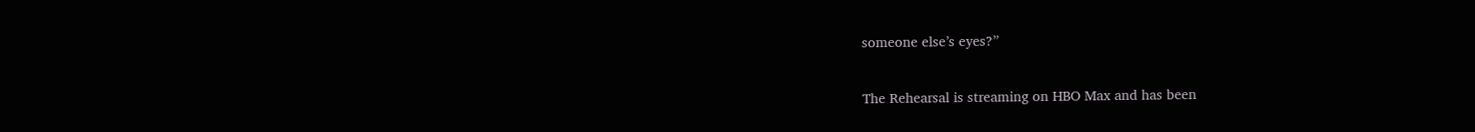someone else’s eyes?”

The Rehearsal is streaming on HBO Max and has been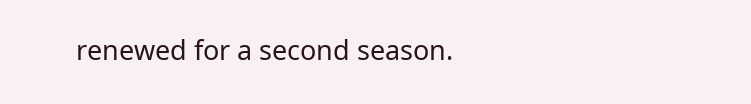renewed for a second season.